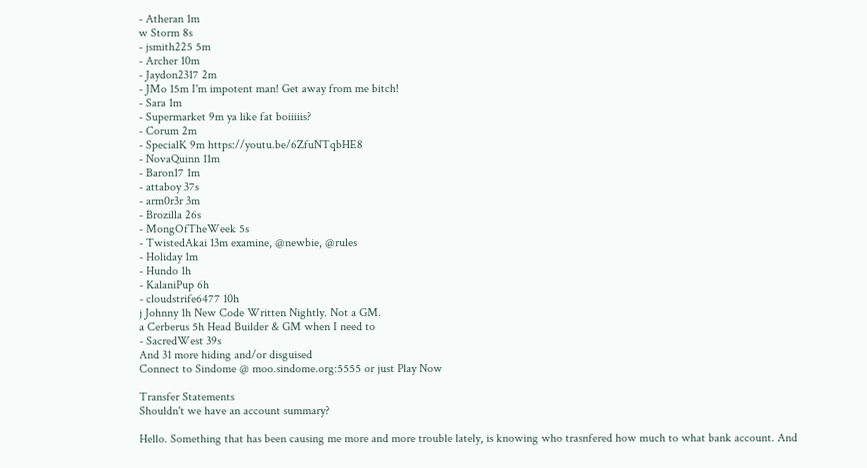- Atheran 1m
w Storm 8s
- jsmith225 5m
- Archer 10m
- Jaydon2317 2m
- JMo 15m I'm impotent man! Get away from me bitch!
- Sara 1m
- Supermarket 9m ya like fat boiiiiis?
- Corum 2m
- SpecialK 9m https://youtu.be/6ZfuNTqbHE8
- NovaQuinn 11m
- Baron17 1m
- attaboy 37s
- arm0r3r 3m
- Brozilla 26s
- MongOfTheWeek 5s
- TwistedAkai 13m examine, @newbie, @rules
- Holiday 1m
- Hundo 1h
- KalaniPup 6h
- cloudstrife6477 10h
j Johnny 1h New Code Written Nightly. Not a GM.
a Cerberus 5h Head Builder & GM when I need to
- SacredWest 39s
And 31 more hiding and/or disguised
Connect to Sindome @ moo.sindome.org:5555 or just Play Now

Transfer Statements
Shouldn't we have an account summary?

Hello. Something that has been causing me more and more trouble lately, is knowing who trasnfered how much to what bank account. And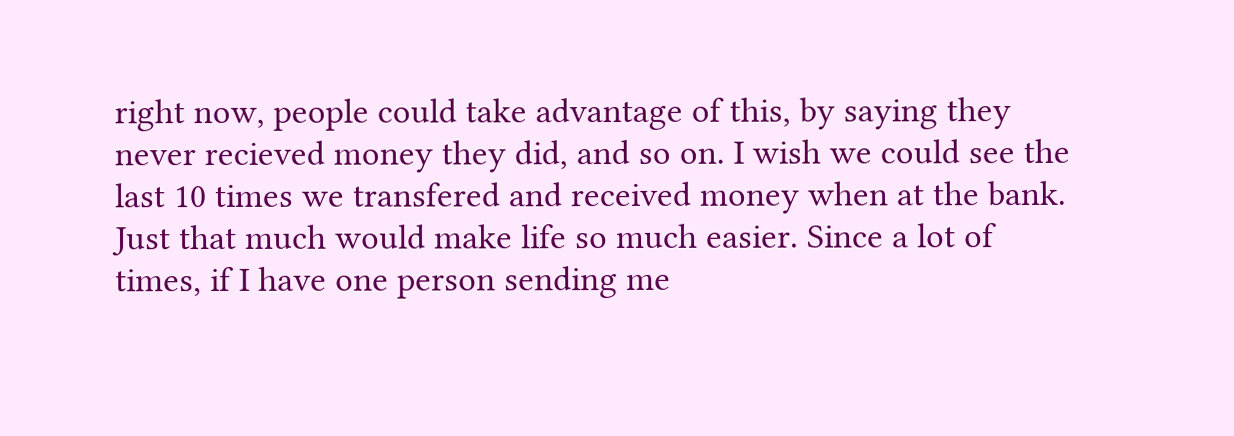right now, people could take advantage of this, by saying they never recieved money they did, and so on. I wish we could see the last 10 times we transfered and received money when at the bank. Just that much would make life so much easier. Since a lot of times, if I have one person sending me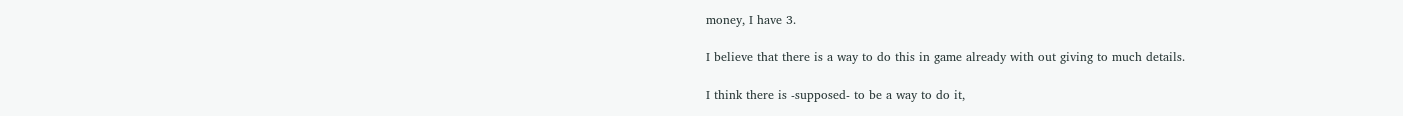money, I have 3.

I believe that there is a way to do this in game already with out giving to much details.

I think there is -supposed- to be a way to do it,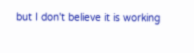but I don't believe it is working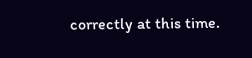correctly at this time.